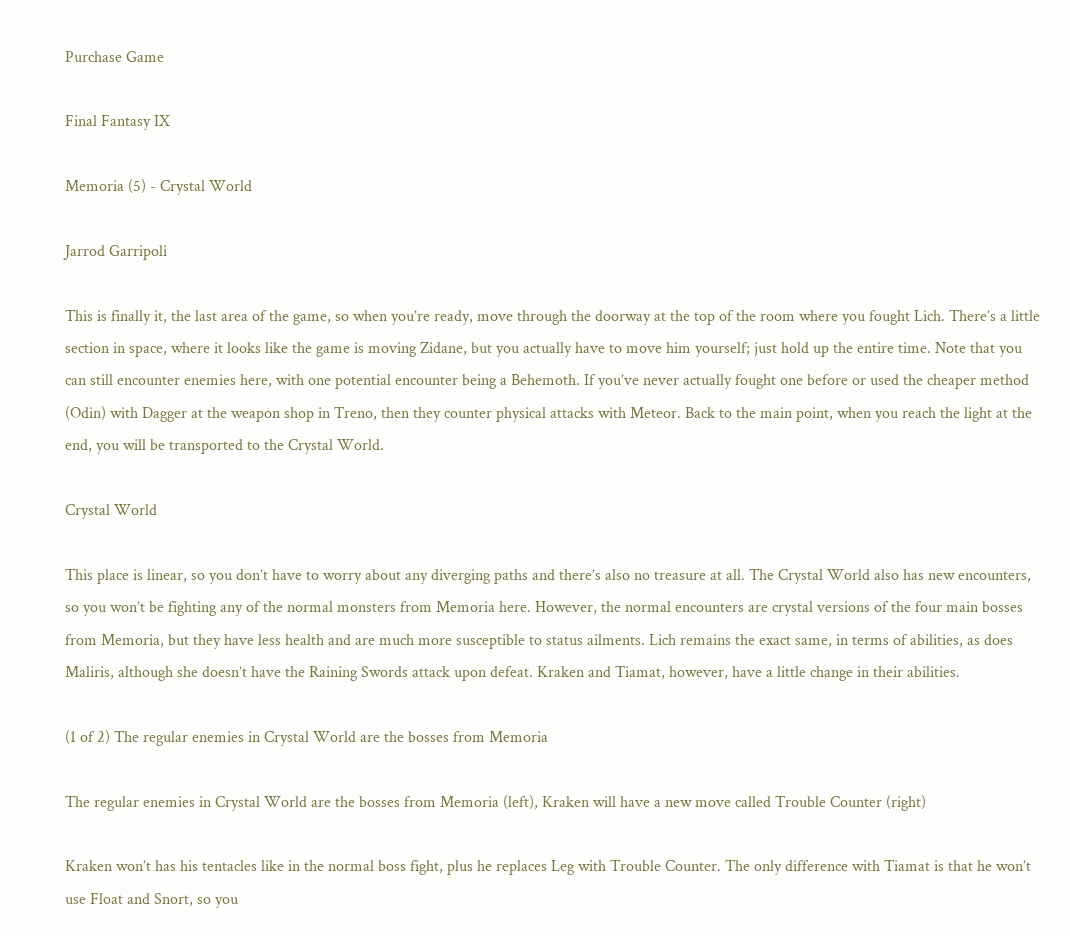Purchase Game

Final Fantasy IX

Memoria (5) - Crystal World

Jarrod Garripoli

This is finally it, the last area of the game, so when you’re ready, move through the doorway at the top of the room where you fought Lich. There’s a little section in space, where it looks like the game is moving Zidane, but you actually have to move him yourself; just hold up the entire time. Note that you can still encounter enemies here, with one potential encounter being a Behemoth. If you’ve never actually fought one before or used the cheaper method (Odin) with Dagger at the weapon shop in Treno, then they counter physical attacks with Meteor. Back to the main point, when you reach the light at the end, you will be transported to the Crystal World.

Crystal World

This place is linear, so you don’t have to worry about any diverging paths and there’s also no treasure at all. The Crystal World also has new encounters, so you won’t be fighting any of the normal monsters from Memoria here. However, the normal encounters are crystal versions of the four main bosses from Memoria, but they have less health and are much more susceptible to status ailments. Lich remains the exact same, in terms of abilities, as does Maliris, although she doesn’t have the Raining Swords attack upon defeat. Kraken and Tiamat, however, have a little change in their abilities.

(1 of 2) The regular enemies in Crystal World are the bosses from Memoria

The regular enemies in Crystal World are the bosses from Memoria (left), Kraken will have a new move called Trouble Counter (right)

Kraken won’t has his tentacles like in the normal boss fight, plus he replaces Leg with Trouble Counter. The only difference with Tiamat is that he won’t use Float and Snort, so you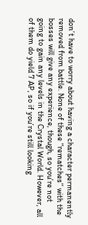don’t have to worry about having a character permanently removed from battle. None of these “rematches” with the bosses will give any experience, though, so you’re not going to gain any levels in the Crystal World. However, all of them do yield 7 AP, so if you’re still looking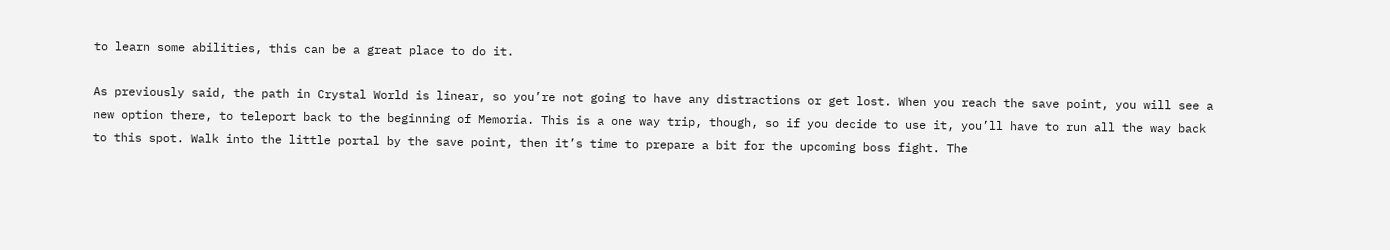to learn some abilities, this can be a great place to do it.

As previously said, the path in Crystal World is linear, so you’re not going to have any distractions or get lost. When you reach the save point, you will see a new option there, to teleport back to the beginning of Memoria. This is a one way trip, though, so if you decide to use it, you’ll have to run all the way back to this spot. Walk into the little portal by the save point, then it’s time to prepare a bit for the upcoming boss fight. The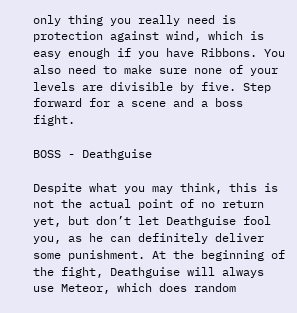only thing you really need is protection against wind, which is easy enough if you have Ribbons. You also need to make sure none of your levels are divisible by five. Step forward for a scene and a boss fight.

BOSS - Deathguise

Despite what you may think, this is not the actual point of no return yet, but don’t let Deathguise fool you, as he can definitely deliver some punishment. At the beginning of the fight, Deathguise will always use Meteor, which does random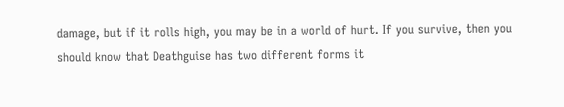damage, but if it rolls high, you may be in a world of hurt. If you survive, then you should know that Deathguise has two different forms it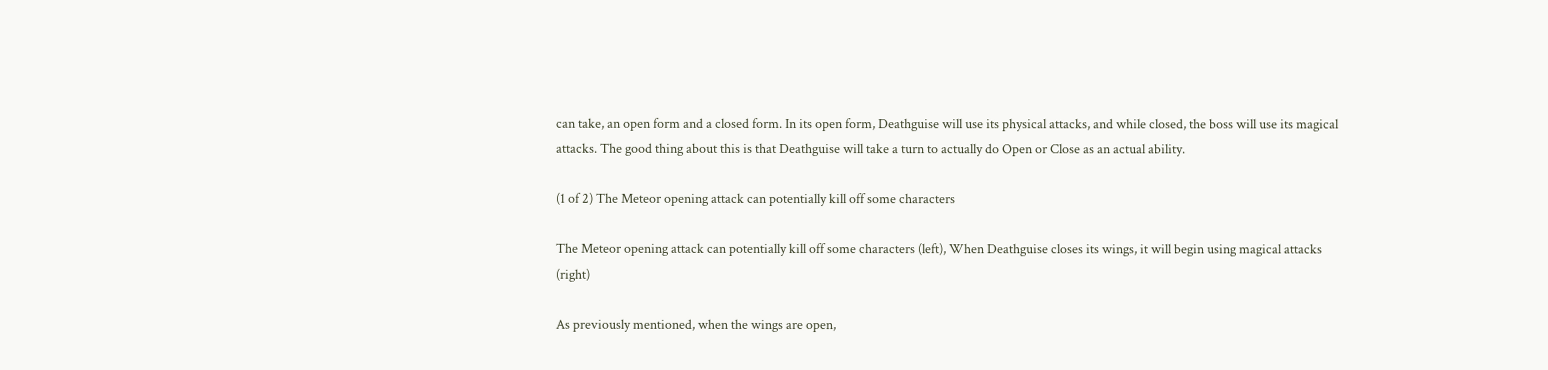can take, an open form and a closed form. In its open form, Deathguise will use its physical attacks, and while closed, the boss will use its magical attacks. The good thing about this is that Deathguise will take a turn to actually do Open or Close as an actual ability.

(1 of 2) The Meteor opening attack can potentially kill off some characters

The Meteor opening attack can potentially kill off some characters (left), When Deathguise closes its wings, it will begin using magical attacks (right)

As previously mentioned, when the wings are open,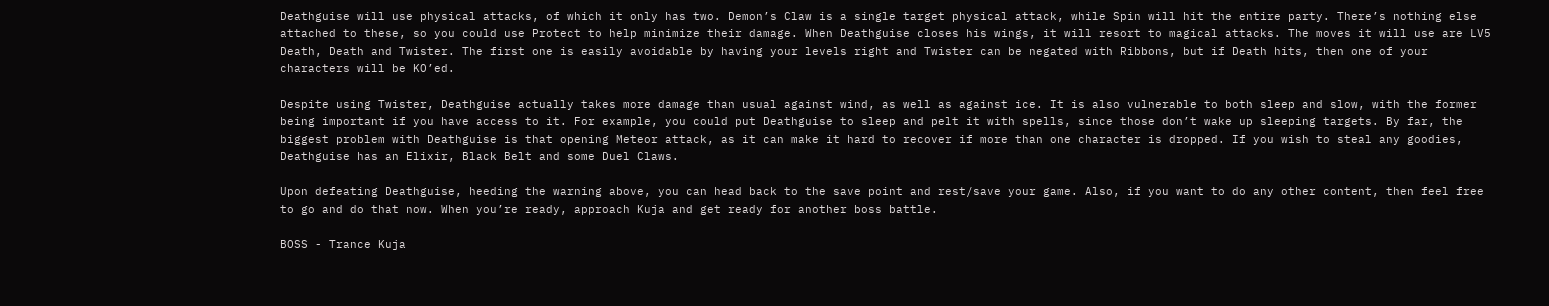Deathguise will use physical attacks, of which it only has two. Demon’s Claw is a single target physical attack, while Spin will hit the entire party. There’s nothing else attached to these, so you could use Protect to help minimize their damage. When Deathguise closes his wings, it will resort to magical attacks. The moves it will use are LV5 Death, Death and Twister. The first one is easily avoidable by having your levels right and Twister can be negated with Ribbons, but if Death hits, then one of your characters will be KO’ed.

Despite using Twister, Deathguise actually takes more damage than usual against wind, as well as against ice. It is also vulnerable to both sleep and slow, with the former being important if you have access to it. For example, you could put Deathguise to sleep and pelt it with spells, since those don’t wake up sleeping targets. By far, the biggest problem with Deathguise is that opening Meteor attack, as it can make it hard to recover if more than one character is dropped. If you wish to steal any goodies, Deathguise has an Elixir, Black Belt and some Duel Claws.

Upon defeating Deathguise, heeding the warning above, you can head back to the save point and rest/save your game. Also, if you want to do any other content, then feel free to go and do that now. When you’re ready, approach Kuja and get ready for another boss battle.

BOSS - Trance Kuja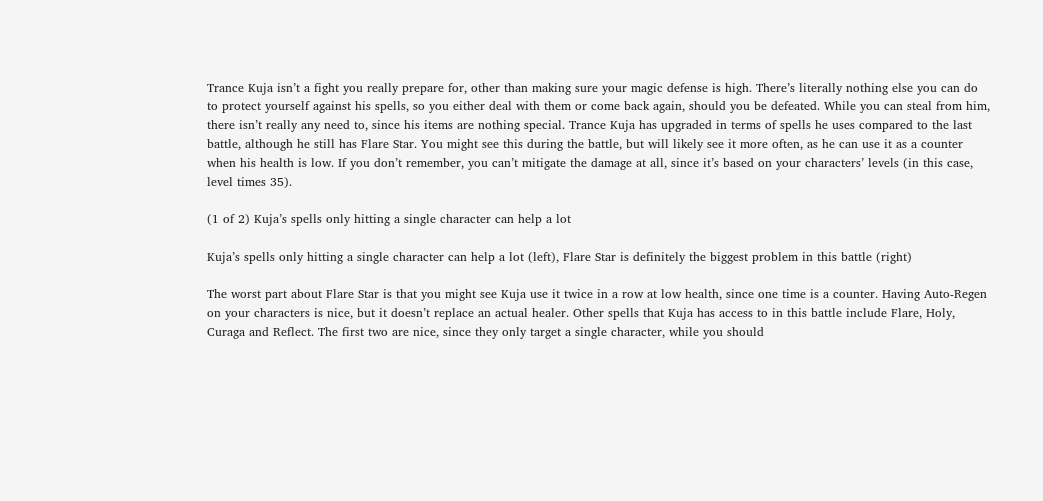Trance Kuja isn’t a fight you really prepare for, other than making sure your magic defense is high. There’s literally nothing else you can do to protect yourself against his spells, so you either deal with them or come back again, should you be defeated. While you can steal from him, there isn’t really any need to, since his items are nothing special. Trance Kuja has upgraded in terms of spells he uses compared to the last battle, although he still has Flare Star. You might see this during the battle, but will likely see it more often, as he can use it as a counter when his health is low. If you don’t remember, you can’t mitigate the damage at all, since it’s based on your characters’ levels (in this case, level times 35).

(1 of 2) Kuja’s spells only hitting a single character can help a lot

Kuja’s spells only hitting a single character can help a lot (left), Flare Star is definitely the biggest problem in this battle (right)

The worst part about Flare Star is that you might see Kuja use it twice in a row at low health, since one time is a counter. Having Auto-Regen on your characters is nice, but it doesn’t replace an actual healer. Other spells that Kuja has access to in this battle include Flare, Holy, Curaga and Reflect. The first two are nice, since they only target a single character, while you should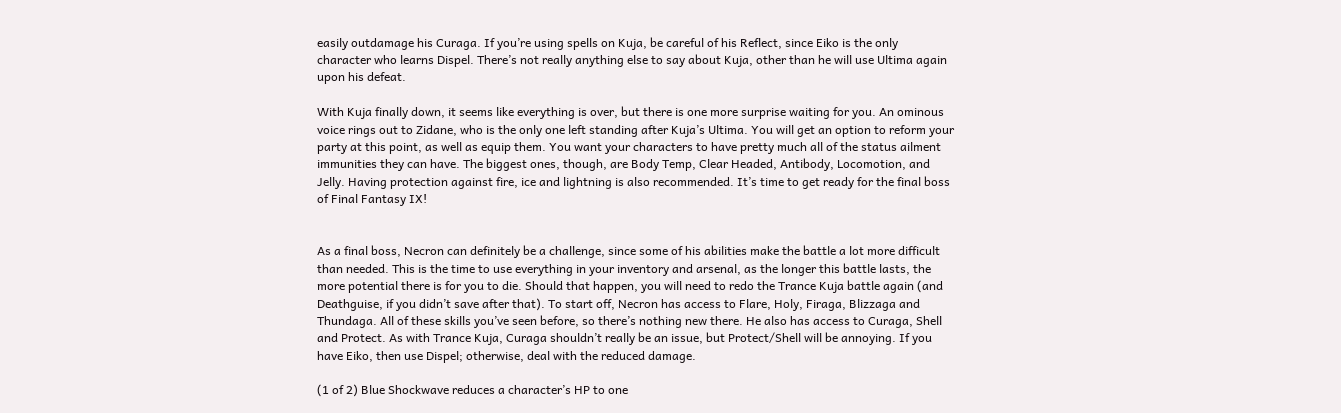easily outdamage his Curaga. If you’re using spells on Kuja, be careful of his Reflect, since Eiko is the only character who learns Dispel. There’s not really anything else to say about Kuja, other than he will use Ultima again upon his defeat.

With Kuja finally down, it seems like everything is over, but there is one more surprise waiting for you. An ominous voice rings out to Zidane, who is the only one left standing after Kuja’s Ultima. You will get an option to reform your party at this point, as well as equip them. You want your characters to have pretty much all of the status ailment immunities they can have. The biggest ones, though, are Body Temp, Clear Headed, Antibody, Locomotion, and Jelly. Having protection against fire, ice and lightning is also recommended. It’s time to get ready for the final boss of Final Fantasy IX!


As a final boss, Necron can definitely be a challenge, since some of his abilities make the battle a lot more difficult than needed. This is the time to use everything in your inventory and arsenal, as the longer this battle lasts, the more potential there is for you to die. Should that happen, you will need to redo the Trance Kuja battle again (and Deathguise, if you didn’t save after that). To start off, Necron has access to Flare, Holy, Firaga, Blizzaga and Thundaga. All of these skills you’ve seen before, so there’s nothing new there. He also has access to Curaga, Shell and Protect. As with Trance Kuja, Curaga shouldn’t really be an issue, but Protect/Shell will be annoying. If you have Eiko, then use Dispel; otherwise, deal with the reduced damage.

(1 of 2) Blue Shockwave reduces a character’s HP to one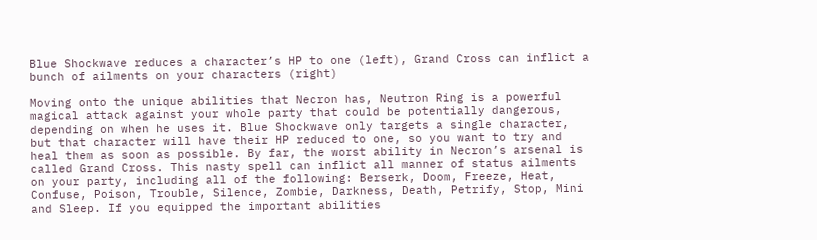Blue Shockwave reduces a character’s HP to one (left), Grand Cross can inflict a bunch of ailments on your characters (right)

Moving onto the unique abilities that Necron has, Neutron Ring is a powerful magical attack against your whole party that could be potentially dangerous, depending on when he uses it. Blue Shockwave only targets a single character, but that character will have their HP reduced to one, so you want to try and heal them as soon as possible. By far, the worst ability in Necron’s arsenal is called Grand Cross. This nasty spell can inflict all manner of status ailments on your party, including all of the following: Berserk, Doom, Freeze, Heat, Confuse, Poison, Trouble, Silence, Zombie, Darkness, Death, Petrify, Stop, Mini and Sleep. If you equipped the important abilities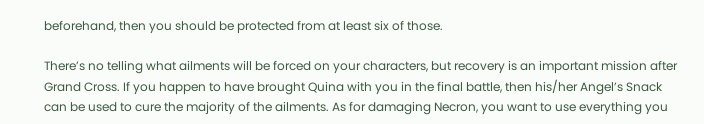beforehand, then you should be protected from at least six of those.

There’s no telling what ailments will be forced on your characters, but recovery is an important mission after Grand Cross. If you happen to have brought Quina with you in the final battle, then his/her Angel’s Snack can be used to cure the majority of the ailments. As for damaging Necron, you want to use everything you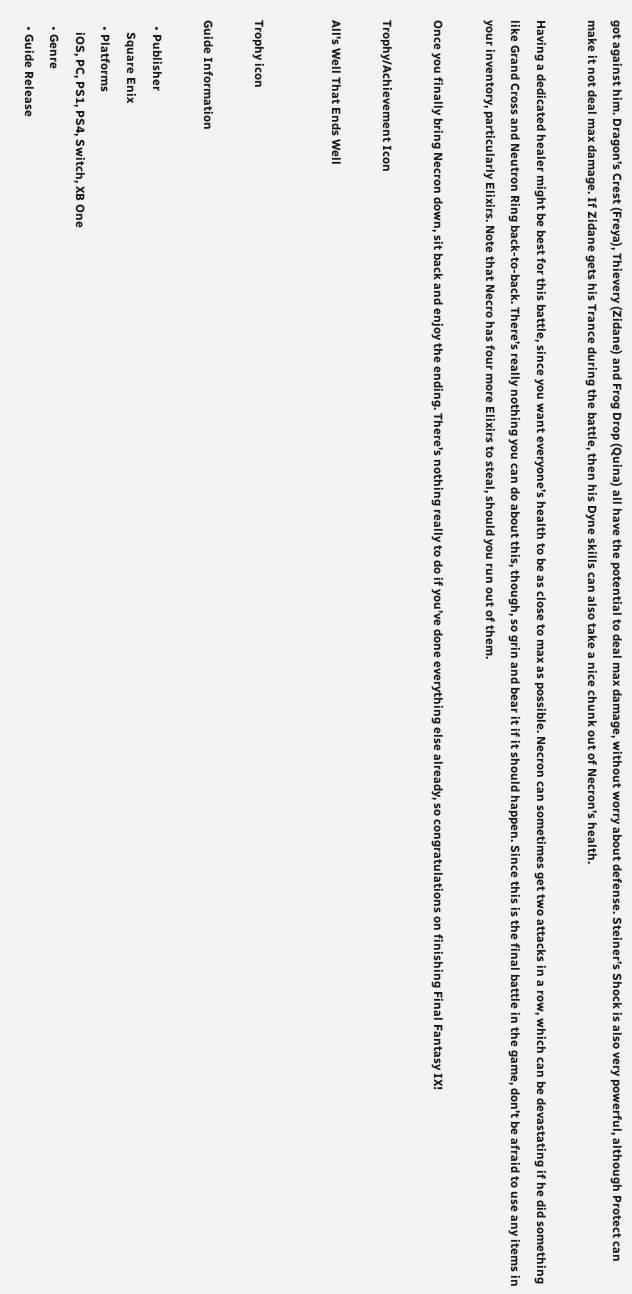got against him. Dragon’s Crest (Freya), Thievery (Zidane) and Frog Drop (Quina) all have the potential to deal max damage, without worry about defense. Steiner’s Shock is also very powerful, although Protect can make it not deal max damage. If Zidane gets his Trance during the battle, then his Dyne skills can also take a nice chunk out of Necron’s health.

Having a dedicated healer might be best for this battle, since you want everyone’s health to be as close to max as possible. Necron can sometimes get two attacks in a row, which can be devastating if he did something like Grand Cross and Neutron Ring back-to-back. There’s really nothing you can do about this, though, so grin and bear it if it should happen. Since this is the final battle in the game, don’t be afraid to use any items in your inventory, particularly Elixirs. Note that Necro has four more Elixirs to steal, should you run out of them.

Once you finally bring Necron down, sit back and enjoy the ending. There’s nothing really to do if you’ve done everything else already, so congratulations on finishing Final Fantasy IX!

Trophy/Achievement Icon

All's Well That Ends Well


Trophy icon

Guide Information

  • Publisher
    Square Enix
  • Platforms
    iOS, PC, PS1, PS4, Switch, XB One
  • Genre
  • Guide Release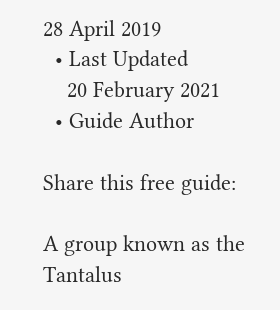28 April 2019
  • Last Updated
    20 February 2021
  • Guide Author

Share this free guide:

A group known as the Tantalus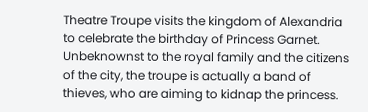Theatre Troupe visits the kingdom of Alexandria to celebrate the birthday of Princess Garnet. Unbeknownst to the royal family and the citizens of the city, the troupe is actually a band of thieves, who are aiming to kidnap the princess.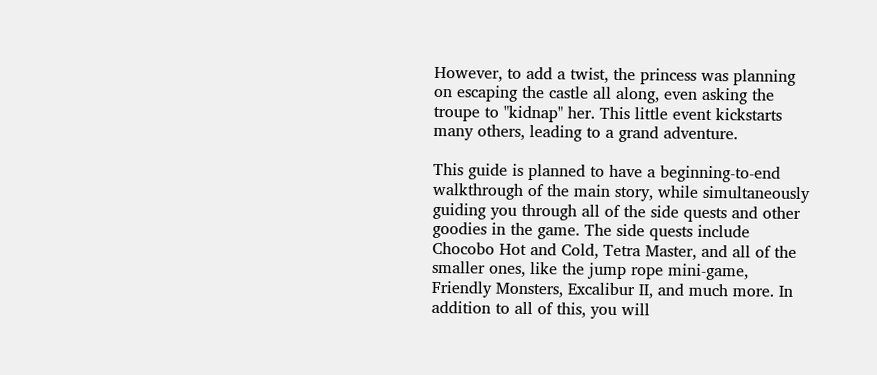However, to add a twist, the princess was planning on escaping the castle all along, even asking the troupe to "kidnap" her. This little event kickstarts many others, leading to a grand adventure.

This guide is planned to have a beginning-to-end walkthrough of the main story, while simultaneously guiding you through all of the side quests and other goodies in the game. The side quests include Chocobo Hot and Cold, Tetra Master, and all of the smaller ones, like the jump rope mini-game, Friendly Monsters, Excalibur II, and much more. In addition to all of this, you will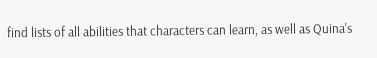find lists of all abilities that characters can learn, as well as Quina's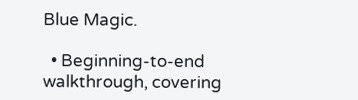Blue Magic.

  • Beginning-to-end walkthrough, covering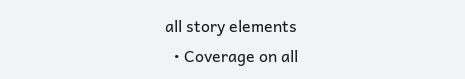all story elements
  • Coverage on all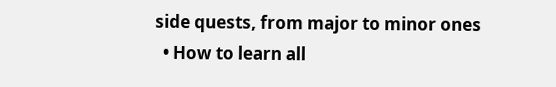side quests, from major to minor ones
  • How to learn all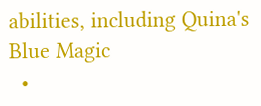abilities, including Quina's Blue Magic
  •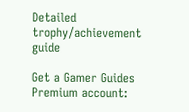Detailed trophy/achievement guide

Get a Gamer Guides Premium account: